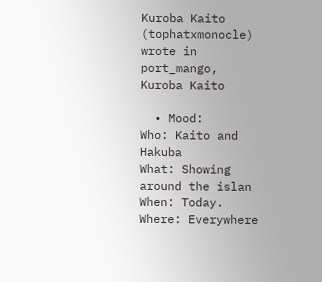Kuroba Kaito (tophatxmonocle) wrote in port_mango,
Kuroba Kaito

  • Mood:
Who: Kaito and Hakuba
What: Showing around the islan
When: Today.
Where: Everywhere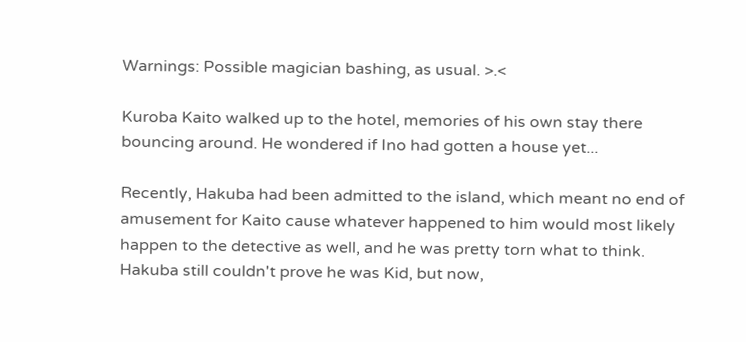Warnings: Possible magician bashing, as usual. >.<

Kuroba Kaito walked up to the hotel, memories of his own stay there bouncing around. He wondered if Ino had gotten a house yet...

Recently, Hakuba had been admitted to the island, which meant no end of amusement for Kaito cause whatever happened to him would most likely happen to the detective as well, and he was pretty torn what to think. Hakuba still couldn't prove he was Kid, but now,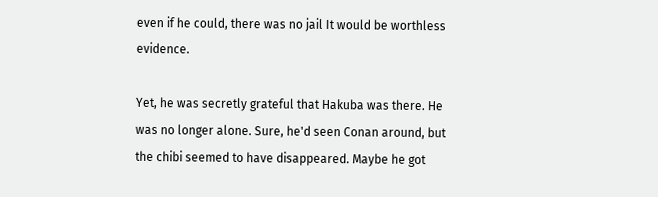even if he could, there was no jail It would be worthless evidence.

Yet, he was secretly grateful that Hakuba was there. He was no longer alone. Sure, he'd seen Conan around, but the chibi seemed to have disappeared. Maybe he got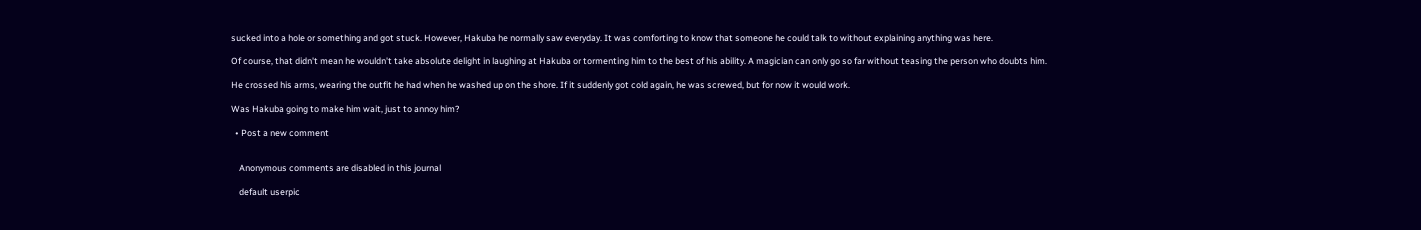sucked into a hole or something and got stuck. However, Hakuba he normally saw everyday. It was comforting to know that someone he could talk to without explaining anything was here.

Of course, that didn't mean he wouldn't take absolute delight in laughing at Hakuba or tormenting him to the best of his ability. A magician can only go so far without teasing the person who doubts him.

He crossed his arms, wearing the outfit he had when he washed up on the shore. If it suddenly got cold again, he was screwed, but for now it would work.

Was Hakuba going to make him wait, just to annoy him?

  • Post a new comment


    Anonymous comments are disabled in this journal

    default userpic